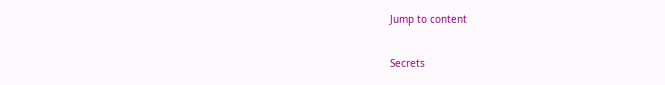Jump to content

Secrets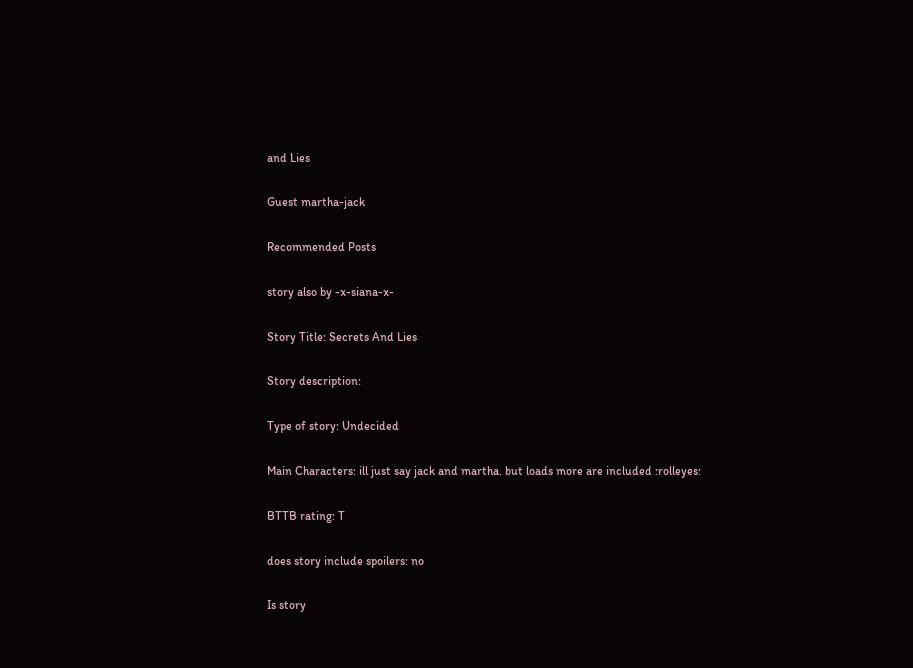and Lies

Guest martha-jack

Recommended Posts

story also by -x-siana-x-

Story Title: Secrets And Lies

Story description:

Type of story: Undecided

Main Characters: ill just say jack and martha. but loads more are included :rolleyes:

BTTB rating: T

does story include spoilers: no

Is story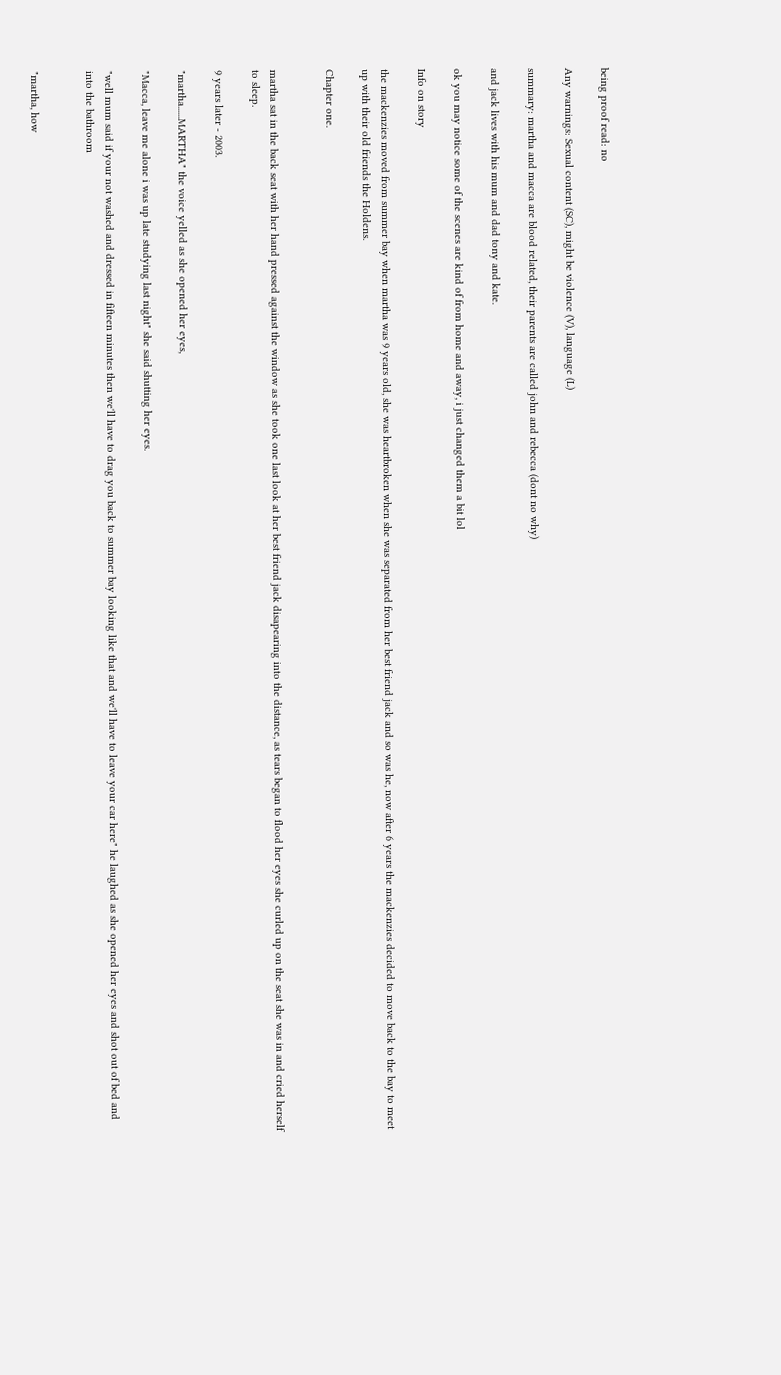being proof read: no

Any warnings: Sexual content (SC), might be violence (V), language (L)

summary: martha and macca are blood related, their parents are called john and rebecca (dont no why)

and jack lives with his mum and dad tony and kate.

ok you may notice some of the scenes are kind of from home and away, i just changed them a bit lol

Info on story

the mackenzies moved from summer bay when martha was 9 years old, she was heartbroken when she was separated from her best friend jack and so was he, now after 6 years the mackenzies decided to move back to the bay to meet up with their old friends the Holdens.

Chapter one.


martha sat in the back seat with her hand pressed against the window as she took one last look at her best friend jack disapearing into the distance, as tears began to flood her eyes she curled up on the seat she was in and cried herself to sleep.

9 years later - 2003.

"martha......MARTHA" the voice yelled as she opened her eyes,

"Macca, leave me alone i was up late studying last night" she said shutting her eyes.

"well mum said if your not washed and dressed in fifteen minutes then we'll have to drag you back to summer bay looking like that and we'll have to leave your car here" he laughed as she opened her eyes and shot out of bed and into the bathroom


"martha, how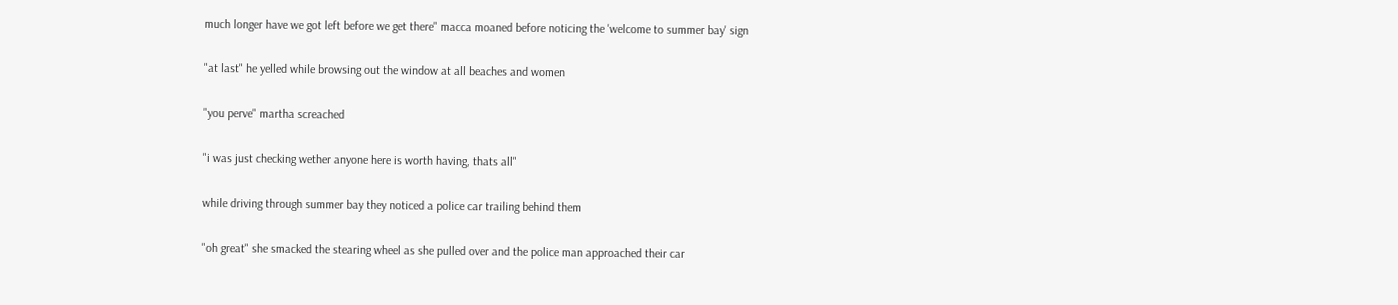much longer have we got left before we get there" macca moaned before noticing the 'welcome to summer bay' sign

"at last" he yelled while browsing out the window at all beaches and women

"you perve" martha screached

"i was just checking wether anyone here is worth having, thats all"

while driving through summer bay they noticed a police car trailing behind them

"oh great" she smacked the stearing wheel as she pulled over and the police man approached their car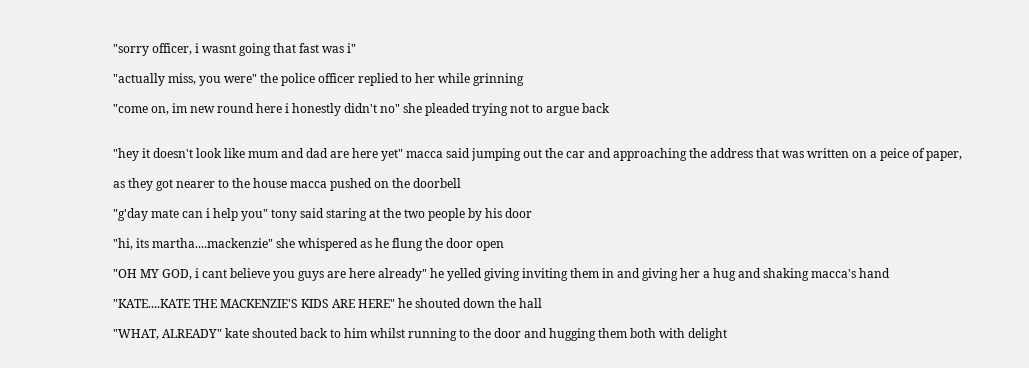"sorry officer, i wasnt going that fast was i"

"actually miss, you were" the police officer replied to her while grinning

"come on, im new round here i honestly didn't no" she pleaded trying not to argue back


"hey it doesn't look like mum and dad are here yet" macca said jumping out the car and approaching the address that was written on a peice of paper,

as they got nearer to the house macca pushed on the doorbell

"g'day mate can i help you" tony said staring at the two people by his door

"hi, its martha....mackenzie" she whispered as he flung the door open

"OH MY GOD, i cant believe you guys are here already" he yelled giving inviting them in and giving her a hug and shaking macca's hand

"KATE....KATE THE MACKENZIE'S KIDS ARE HERE" he shouted down the hall

"WHAT, ALREADY" kate shouted back to him whilst running to the door and hugging them both with delight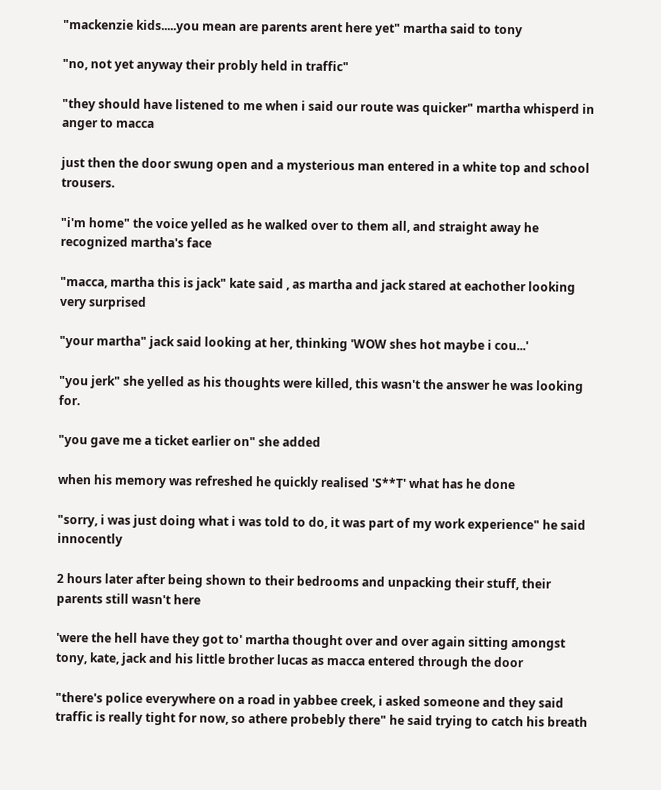"mackenzie kids.....you mean are parents arent here yet" martha said to tony

"no, not yet anyway their probly held in traffic"

"they should have listened to me when i said our route was quicker" martha whisperd in anger to macca

just then the door swung open and a mysterious man entered in a white top and school trousers.

"i'm home" the voice yelled as he walked over to them all, and straight away he recognized martha's face

"macca, martha this is jack" kate said , as martha and jack stared at eachother looking very surprised

"your martha" jack said looking at her, thinking 'WOW shes hot maybe i cou...'

"you jerk" she yelled as his thoughts were killed, this wasn't the answer he was looking for.

"you gave me a ticket earlier on" she added

when his memory was refreshed he quickly realised 'S**T' what has he done

"sorry, i was just doing what i was told to do, it was part of my work experience" he said innocently

2 hours later after being shown to their bedrooms and unpacking their stuff, their parents still wasn't here

'were the hell have they got to' martha thought over and over again sitting amongst tony, kate, jack and his little brother lucas as macca entered through the door

"there's police everywhere on a road in yabbee creek, i asked someone and they said traffic is really tight for now, so athere probebly there" he said trying to catch his breath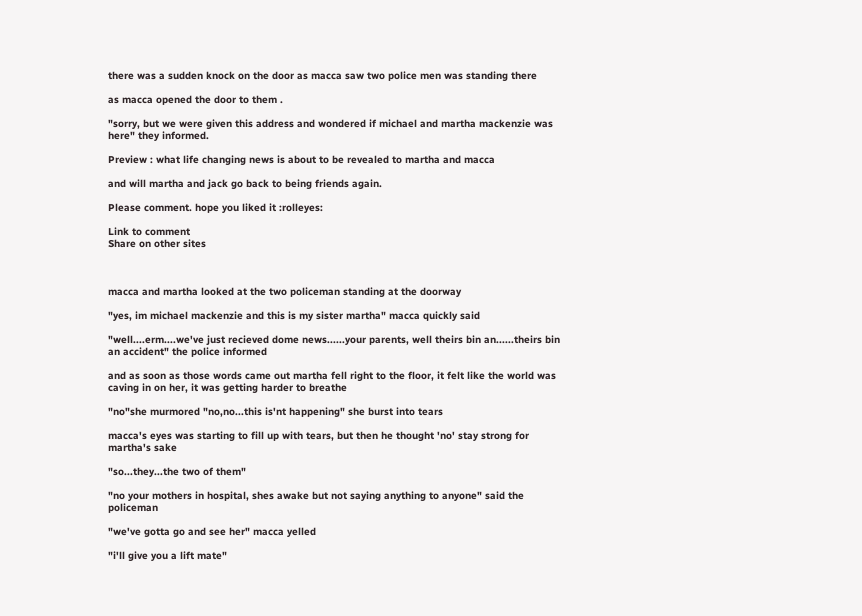there was a sudden knock on the door as macca saw two police men was standing there

as macca opened the door to them .

"sorry, but we were given this address and wondered if michael and martha mackenzie was here" they informed.

Preview : what life changing news is about to be revealed to martha and macca

and will martha and jack go back to being friends again.

Please comment. hope you liked it :rolleyes:

Link to comment
Share on other sites



macca and martha looked at the two policeman standing at the doorway

"yes, im michael mackenzie and this is my sister martha" macca quickly said

"well....erm....we've just recieved dome news......your parents, well theirs bin an......theirs bin an accident" the police informed

and as soon as those words came out martha fell right to the floor, it felt like the world was caving in on her, it was getting harder to breathe

"no"she murmored "no,no...this is'nt happening" she burst into tears

macca's eyes was starting to fill up with tears, but then he thought 'no' stay strong for martha's sake

"so...they...the two of them"

"no your mothers in hospital, shes awake but not saying anything to anyone" said the policeman

"we've gotta go and see her" macca yelled

"i'll give you a lift mate"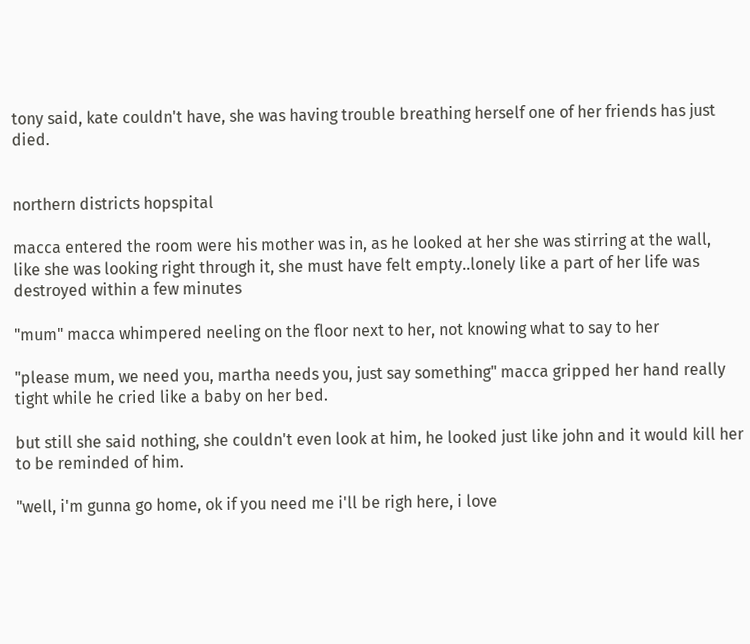tony said, kate couldn't have, she was having trouble breathing herself one of her friends has just died.


northern districts hopspital

macca entered the room were his mother was in, as he looked at her she was stirring at the wall, like she was looking right through it, she must have felt empty..lonely like a part of her life was destroyed within a few minutes

"mum" macca whimpered neeling on the floor next to her, not knowing what to say to her

"please mum, we need you, martha needs you, just say something" macca gripped her hand really tight while he cried like a baby on her bed.

but still she said nothing, she couldn't even look at him, he looked just like john and it would kill her to be reminded of him.

"well, i'm gunna go home, ok if you need me i'll be righ here, i love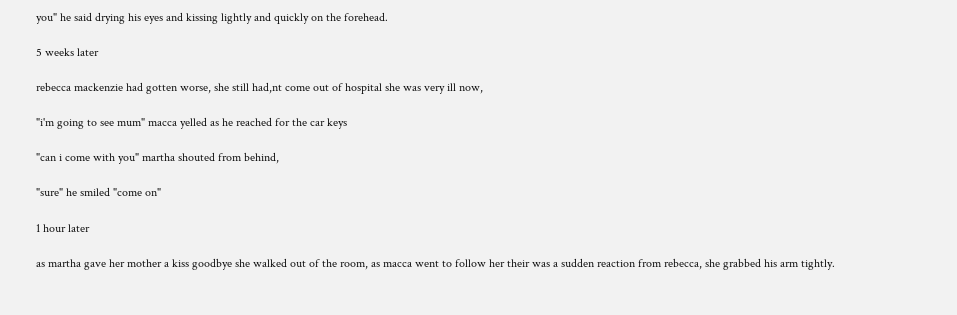you" he said drying his eyes and kissing lightly and quickly on the forehead.

5 weeks later

rebecca mackenzie had gotten worse, she still had,nt come out of hospital she was very ill now,

"i'm going to see mum" macca yelled as he reached for the car keys

"can i come with you" martha shouted from behind,

"sure" he smiled "come on"

1 hour later

as martha gave her mother a kiss goodbye she walked out of the room, as macca went to follow her their was a sudden reaction from rebecca, she grabbed his arm tightly.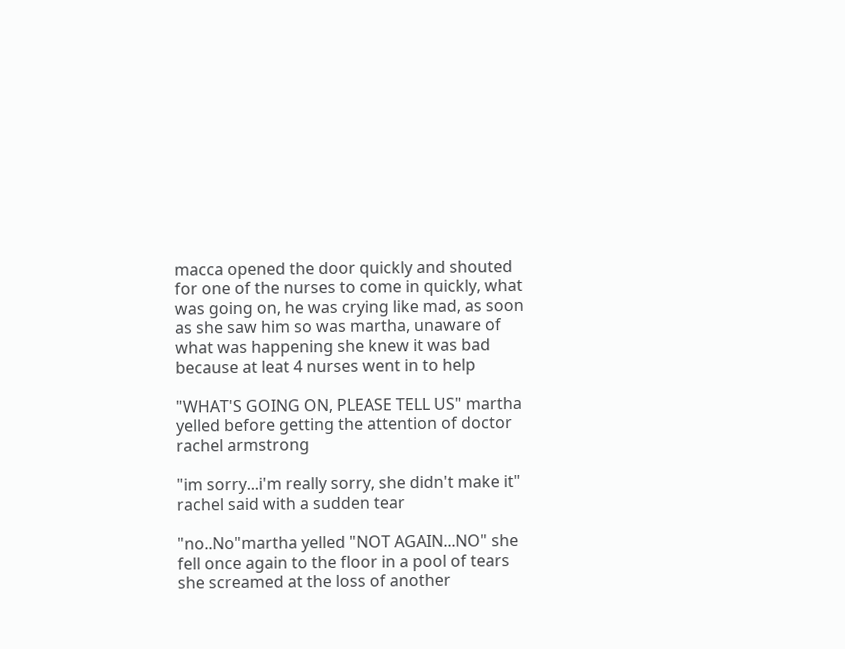macca opened the door quickly and shouted for one of the nurses to come in quickly, what was going on, he was crying like mad, as soon as she saw him so was martha, unaware of what was happening she knew it was bad because at leat 4 nurses went in to help

"WHAT'S GOING ON, PLEASE TELL US" martha yelled before getting the attention of doctor rachel armstrong

"im sorry...i'm really sorry, she didn't make it" rachel said with a sudden tear

"no..No"martha yelled "NOT AGAIN...NO" she fell once again to the floor in a pool of tears she screamed at the loss of another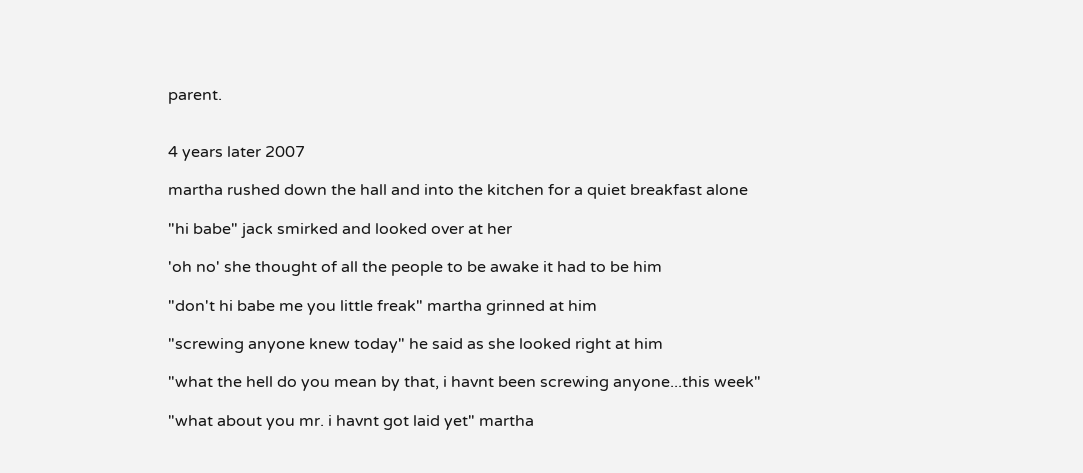parent.


4 years later 2007

martha rushed down the hall and into the kitchen for a quiet breakfast alone

"hi babe" jack smirked and looked over at her

'oh no' she thought of all the people to be awake it had to be him

"don't hi babe me you little freak" martha grinned at him

"screwing anyone knew today" he said as she looked right at him

"what the hell do you mean by that, i havnt been screwing anyone...this week"

"what about you mr. i havnt got laid yet" martha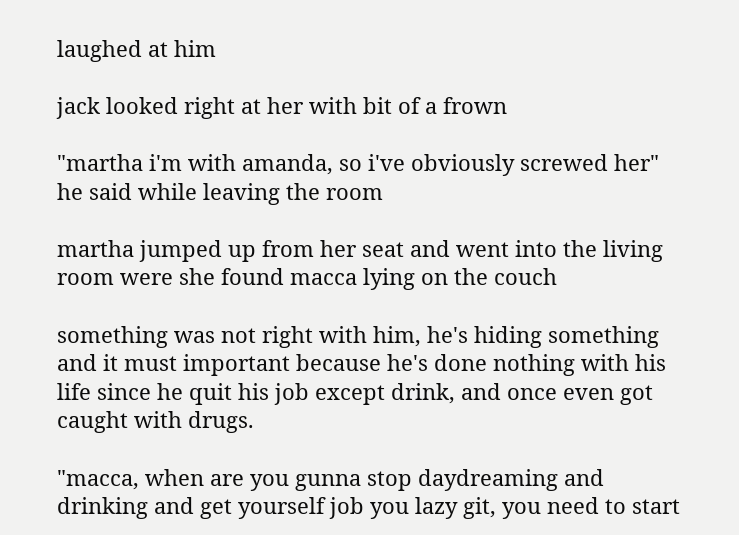laughed at him

jack looked right at her with bit of a frown

"martha i'm with amanda, so i've obviously screwed her" he said while leaving the room

martha jumped up from her seat and went into the living room were she found macca lying on the couch

something was not right with him, he's hiding something and it must important because he's done nothing with his life since he quit his job except drink, and once even got caught with drugs.

"macca, when are you gunna stop daydreaming and drinking and get yourself job you lazy git, you need to start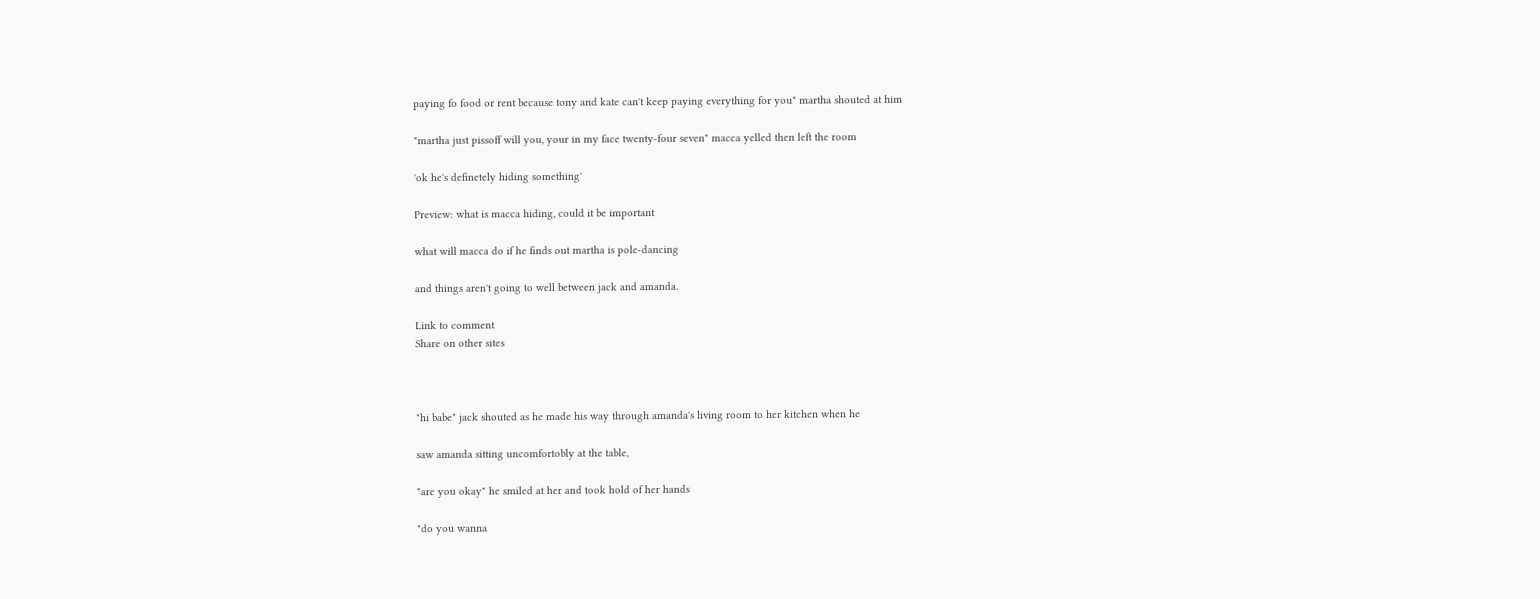paying fo food or rent because tony and kate can't keep paying everything for you" martha shouted at him

"martha just pissoff will you, your in my face twenty-four seven" macca yelled then left the room

'ok he's definetely hiding something'

Preview: what is macca hiding, could it be important

what will macca do if he finds out martha is pole-dancing

and things aren't going to well between jack and amanda.

Link to comment
Share on other sites



"hi babe" jack shouted as he made his way through amanda's living room to her kitchen when he

saw amanda sitting uncomfortobly at the table,

"are you okay" he smiled at her and took hold of her hands

"do you wanna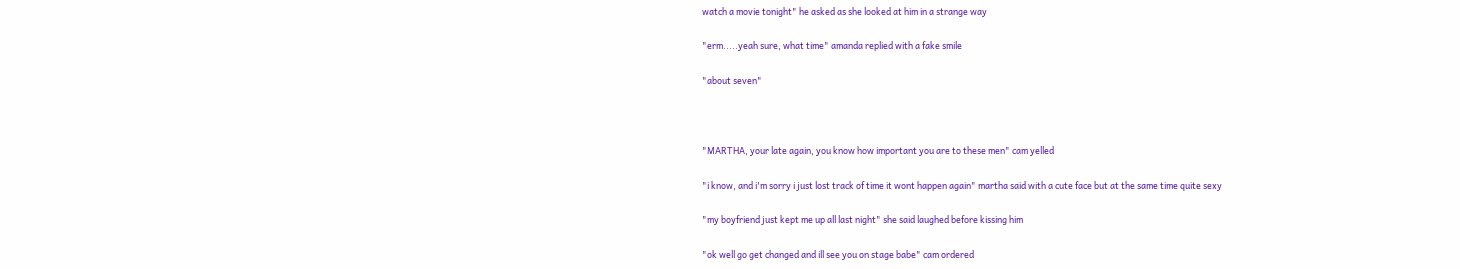watch a movie tonight" he asked as she looked at him in a strange way

"erm.....yeah sure, what time" amanda replied with a fake smile

"about seven"



"MARTHA, your late again, you know how important you are to these men" cam yelled

"i know, and i'm sorry i just lost track of time it wont happen again" martha said with a cute face but at the same time quite sexy

"my boyfriend just kept me up all last night" she said laughed before kissing him

"ok well go get changed and ill see you on stage babe" cam ordered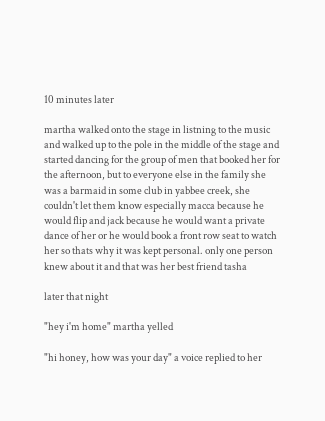10 minutes later

martha walked onto the stage in listning to the music and walked up to the pole in the middle of the stage and started dancing for the group of men that booked her for the afternoon, but to everyone else in the family she was a barmaid in some club in yabbee creek, she couldn't let them know especially macca because he would flip and jack because he would want a private dance of her or he would book a front row seat to watch her so thats why it was kept personal. only one person knew about it and that was her best friend tasha

later that night

"hey i'm home" martha yelled

"hi honey, how was your day" a voice replied to her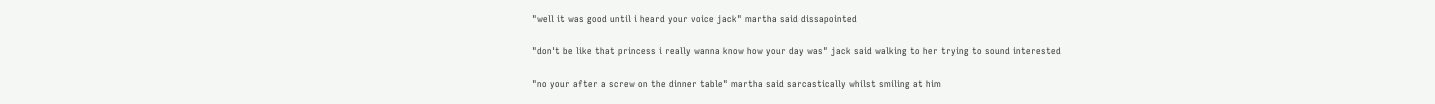"well it was good until i heard your voice jack" martha said dissapointed

"don't be like that princess i really wanna know how your day was" jack said walking to her trying to sound interested

"no your after a screw on the dinner table" martha said sarcastically whilst smiling at him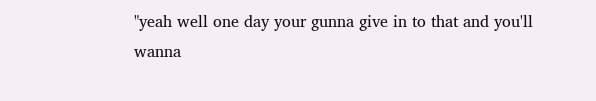"yeah well one day your gunna give in to that and you'll wanna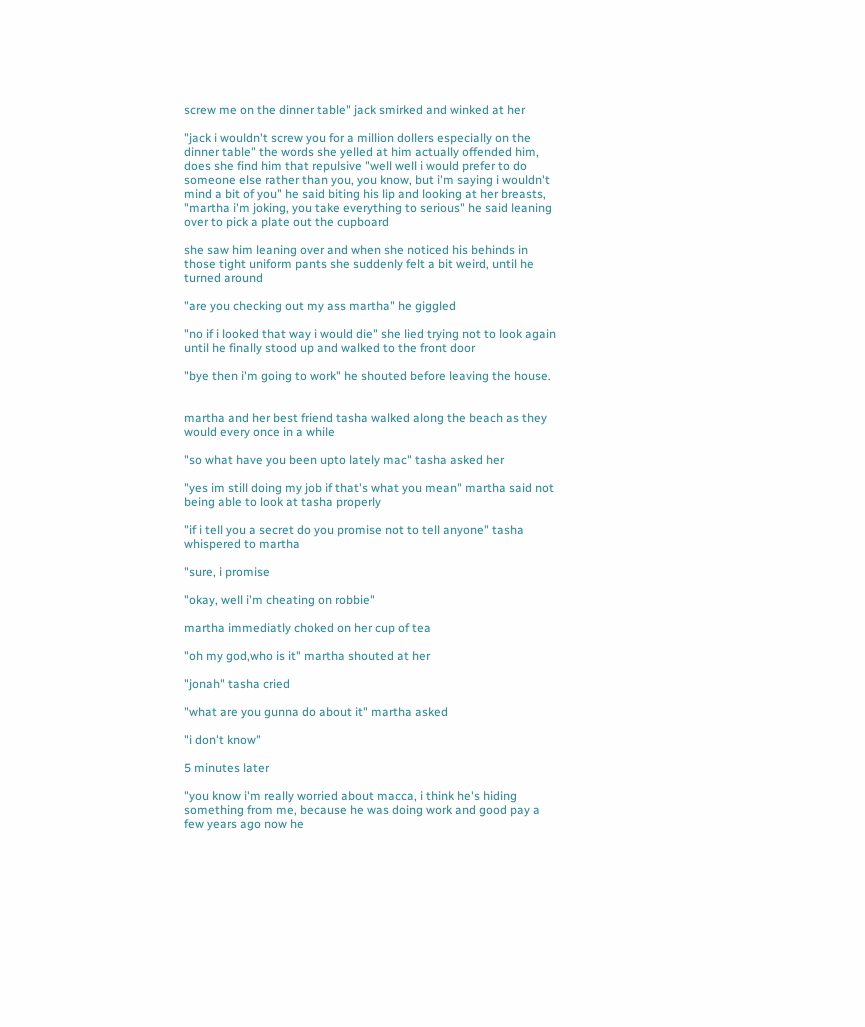screw me on the dinner table" jack smirked and winked at her

"jack i wouldn't screw you for a million dollers especially on the dinner table" the words she yelled at him actually offended him, does she find him that repulsive "well well i would prefer to do someone else rather than you, you know, but i'm saying i wouldn't mind a bit of you" he said biting his lip and looking at her breasts, "martha i'm joking, you take everything to serious" he said leaning over to pick a plate out the cupboard

she saw him leaning over and when she noticed his behinds in those tight uniform pants she suddenly felt a bit weird, until he turned around

"are you checking out my ass martha" he giggled

"no if i looked that way i would die" she lied trying not to look again until he finally stood up and walked to the front door

"bye then i'm going to work" he shouted before leaving the house.


martha and her best friend tasha walked along the beach as they would every once in a while

"so what have you been upto lately mac" tasha asked her

"yes im still doing my job if that's what you mean" martha said not being able to look at tasha properly

"if i tell you a secret do you promise not to tell anyone" tasha whispered to martha

"sure, i promise

"okay, well i'm cheating on robbie"

martha immediatly choked on her cup of tea

"oh my god,who is it" martha shouted at her

"jonah" tasha cried

"what are you gunna do about it" martha asked

"i don't know"

5 minutes later

"you know i'm really worried about macca, i think he's hiding something from me, because he was doing work and good pay a few years ago now he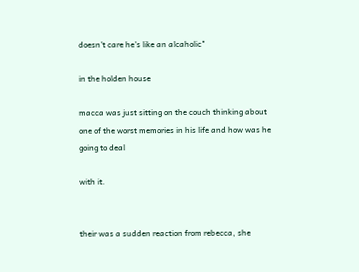doesn't care he's like an alcaholic"

in the holden house

macca was just sitting on the couch thinking about one of the worst memories in his life and how was he going to deal

with it.


their was a sudden reaction from rebecca, she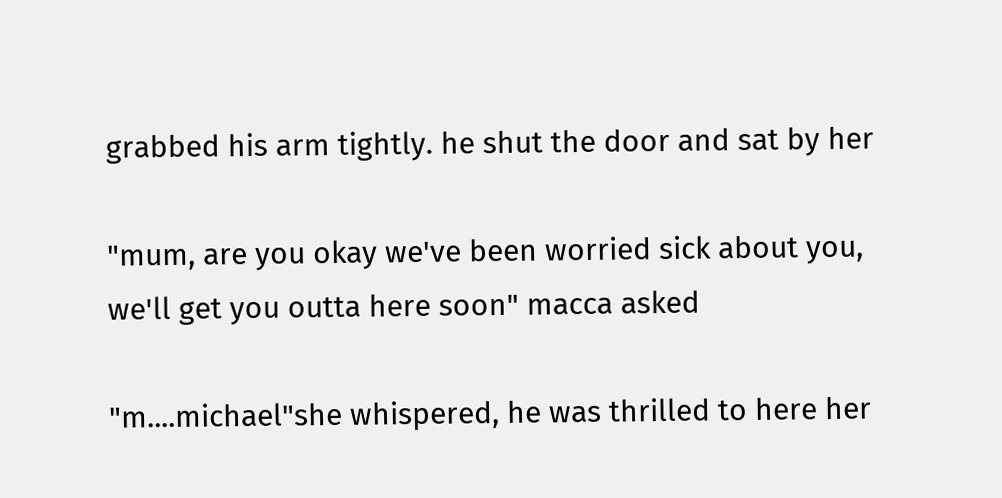grabbed his arm tightly. he shut the door and sat by her

"mum, are you okay we've been worried sick about you, we'll get you outta here soon" macca asked

"m....michael"she whispered, he was thrilled to here her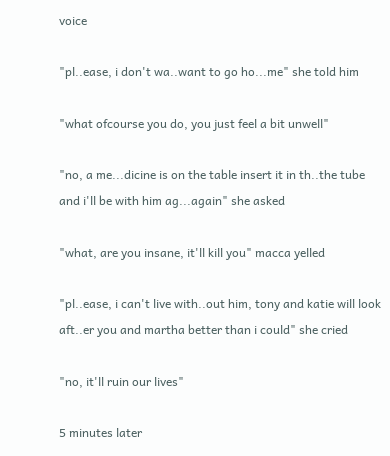voice

"pl..ease, i don't wa..want to go ho...me" she told him

"what ofcourse you do, you just feel a bit unwell"

"no, a me...dicine is on the table insert it in th..the tube and i'll be with him ag...again" she asked

"what, are you insane, it'll kill you" macca yelled

"pl..ease, i can't live with..out him, tony and katie will look aft..er you and martha better than i could" she cried

"no, it'll ruin our lives"

5 minutes later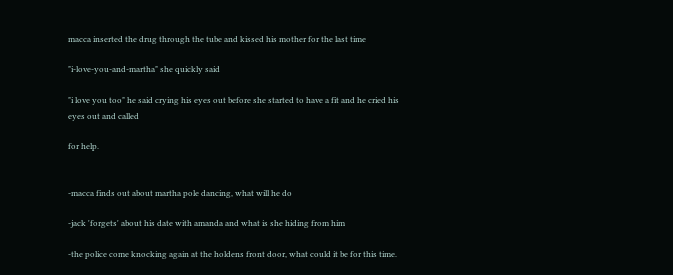macca inserted the drug through the tube and kissed his mother for the last time

"i-love-you-and-martha" she quickly said

"i love you too" he said crying his eyes out before she started to have a fit and he cried his eyes out and called

for help.


-macca finds out about martha pole dancing, what will he do

-jack 'forgets' about his date with amanda and what is she hiding from him

-the police come knocking again at the holdens front door, what could it be for this time.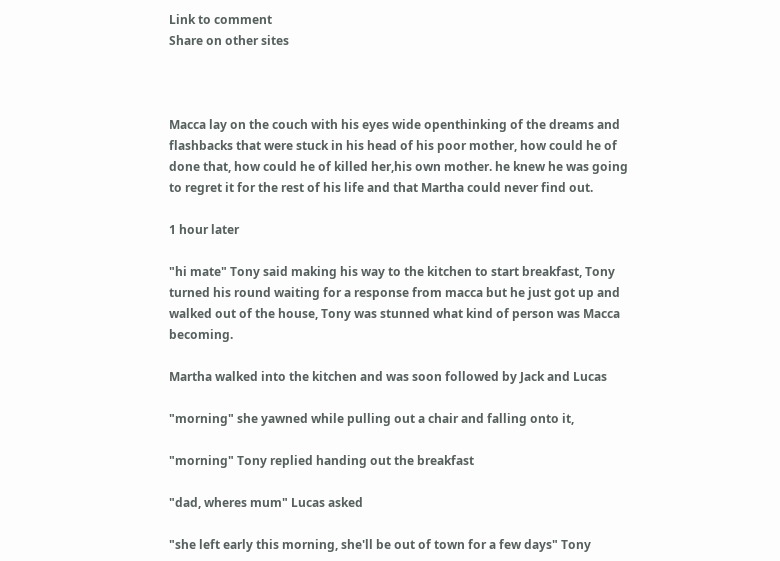Link to comment
Share on other sites



Macca lay on the couch with his eyes wide openthinking of the dreams and flashbacks that were stuck in his head of his poor mother, how could he of done that, how could he of killed her,his own mother. he knew he was going to regret it for the rest of his life and that Martha could never find out.

1 hour later

"hi mate" Tony said making his way to the kitchen to start breakfast, Tony turned his round waiting for a response from macca but he just got up and walked out of the house, Tony was stunned what kind of person was Macca becoming.

Martha walked into the kitchen and was soon followed by Jack and Lucas

"morning" she yawned while pulling out a chair and falling onto it,

"morning" Tony replied handing out the breakfast

"dad, wheres mum" Lucas asked

"she left early this morning, she'll be out of town for a few days" Tony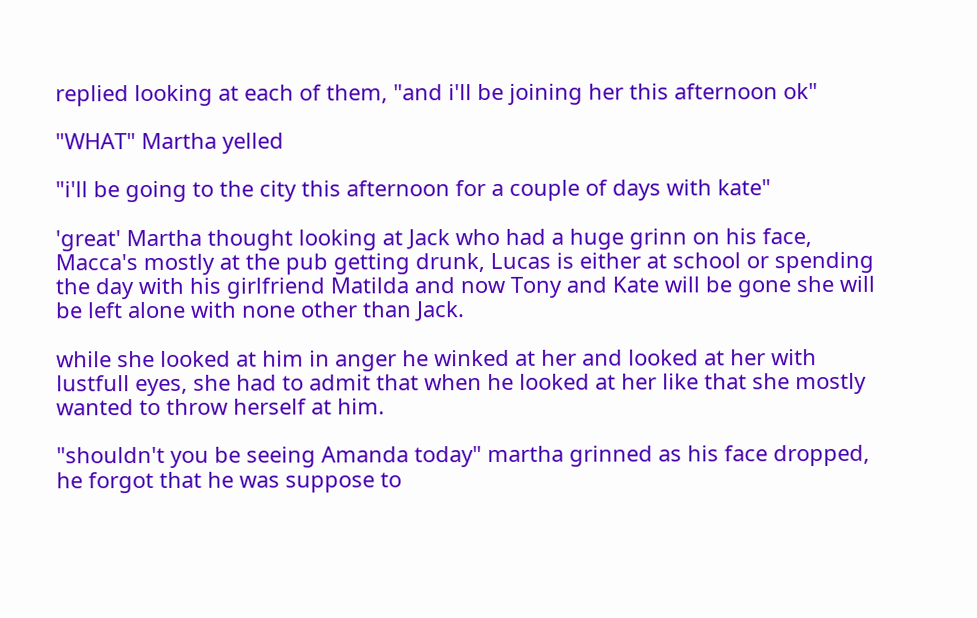replied looking at each of them, "and i'll be joining her this afternoon ok"

"WHAT" Martha yelled

"i'll be going to the city this afternoon for a couple of days with kate"

'great' Martha thought looking at Jack who had a huge grinn on his face, Macca's mostly at the pub getting drunk, Lucas is either at school or spending the day with his girlfriend Matilda and now Tony and Kate will be gone she will be left alone with none other than Jack.

while she looked at him in anger he winked at her and looked at her with lustfull eyes, she had to admit that when he looked at her like that she mostly wanted to throw herself at him.

"shouldn't you be seeing Amanda today" martha grinned as his face dropped, he forgot that he was suppose to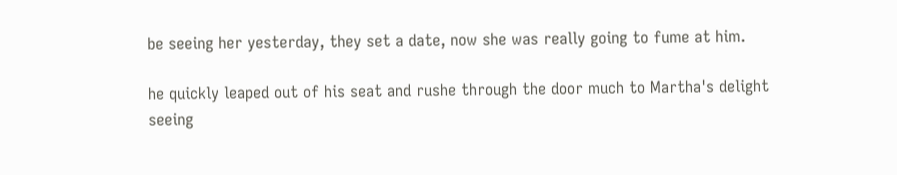be seeing her yesterday, they set a date, now she was really going to fume at him.

he quickly leaped out of his seat and rushe through the door much to Martha's delight seeing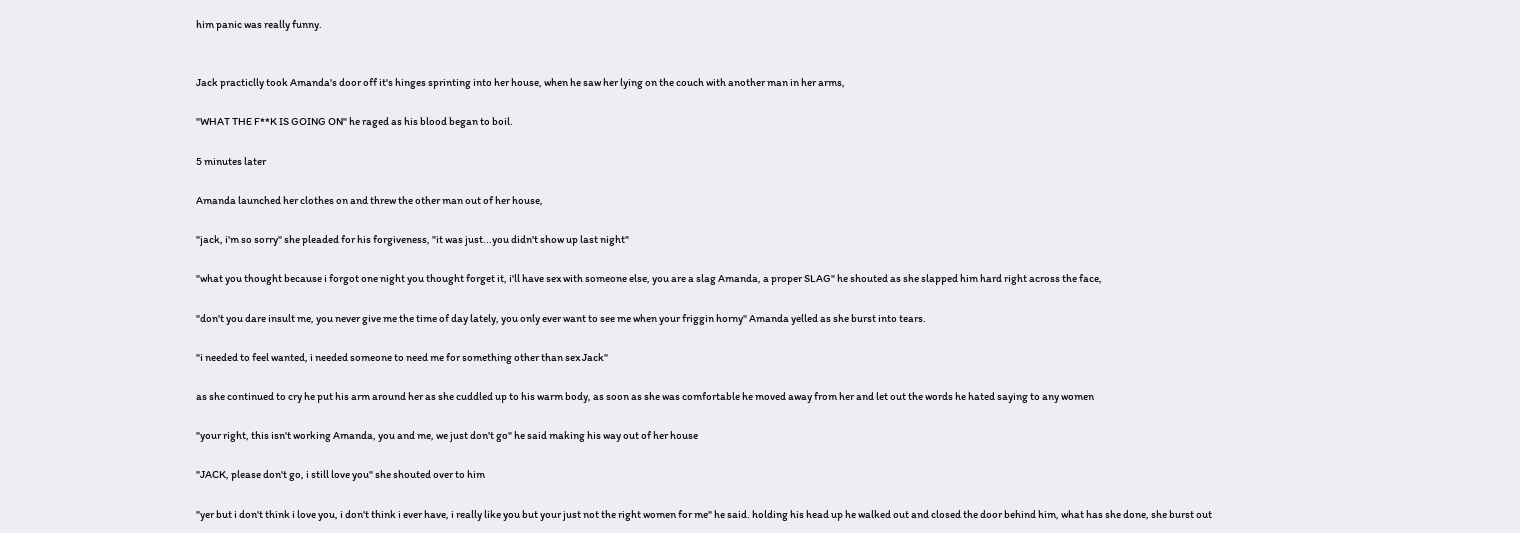him panic was really funny.


Jack practiclly took Amanda's door off it's hinges sprinting into her house, when he saw her lying on the couch with another man in her arms,

"WHAT THE F**K IS GOING ON" he raged as his blood began to boil.

5 minutes later

Amanda launched her clothes on and threw the other man out of her house,

"jack, i'm so sorry" she pleaded for his forgiveness, "it was just...you didn't show up last night"

"what you thought because i forgot one night you thought forget it, i'll have sex with someone else, you are a slag Amanda, a proper SLAG" he shouted as she slapped him hard right across the face,

"don't you dare insult me, you never give me the time of day lately, you only ever want to see me when your friggin horny" Amanda yelled as she burst into tears.

"i needed to feel wanted, i needed someone to need me for something other than sex Jack"

as she continued to cry he put his arm around her as she cuddled up to his warm body, as soon as she was comfortable he moved away from her and let out the words he hated saying to any women

"your right, this isn't working Amanda, you and me, we just don't go" he said making his way out of her house

"JACK, please don't go, i still love you" she shouted over to him

"yer but i don't think i love you, i don't think i ever have, i really like you but your just not the right women for me" he said. holding his head up he walked out and closed the door behind him, what has she done, she burst out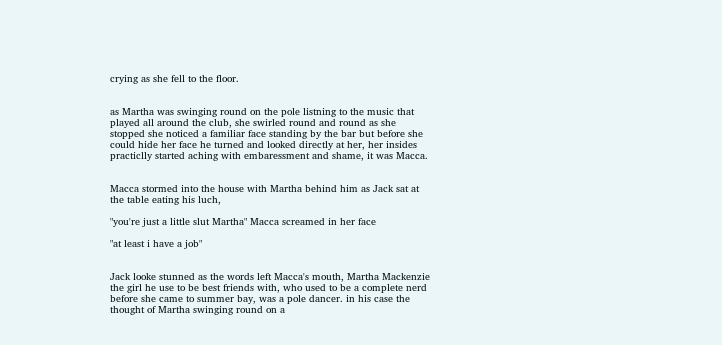crying as she fell to the floor.


as Martha was swinging round on the pole listning to the music that played all around the club, she swirled round and round as she stopped she noticed a familiar face standing by the bar but before she could hide her face he turned and looked directly at her, her insides practiclly started aching with embaressment and shame, it was Macca.


Macca stormed into the house with Martha behind him as Jack sat at the table eating his luch,

"you're just a little slut Martha" Macca screamed in her face

"at least i have a job"


Jack looke stunned as the words left Macca's mouth, Martha Mackenzie the girl he use to be best friends with, who used to be a complete nerd before she came to summer bay, was a pole dancer. in his case the thought of Martha swinging round on a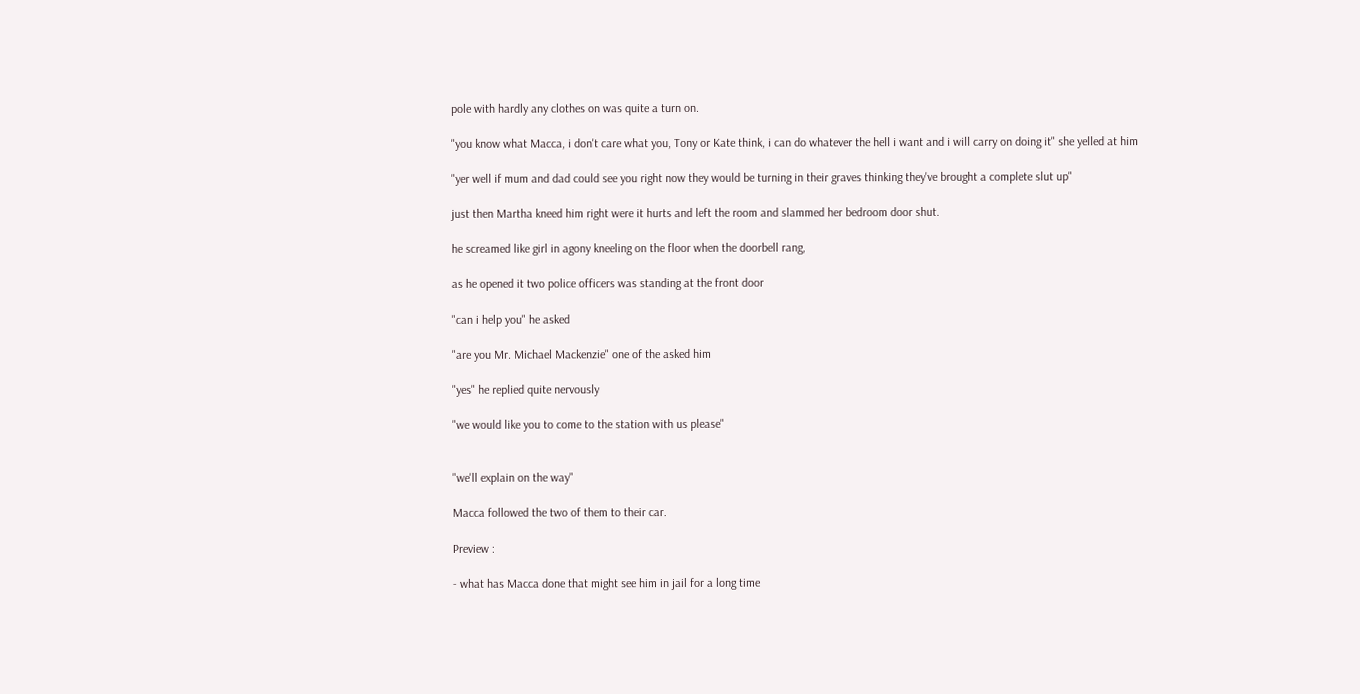pole with hardly any clothes on was quite a turn on.

"you know what Macca, i don't care what you, Tony or Kate think, i can do whatever the hell i want and i will carry on doing it" she yelled at him

"yer well if mum and dad could see you right now they would be turning in their graves thinking they've brought a complete slut up"

just then Martha kneed him right were it hurts and left the room and slammed her bedroom door shut.

he screamed like girl in agony kneeling on the floor when the doorbell rang,

as he opened it two police officers was standing at the front door

"can i help you" he asked

"are you Mr. Michael Mackenzie" one of the asked him

"yes" he replied quite nervously

"we would like you to come to the station with us please"


"we'll explain on the way"

Macca followed the two of them to their car.

Preview :

- what has Macca done that might see him in jail for a long time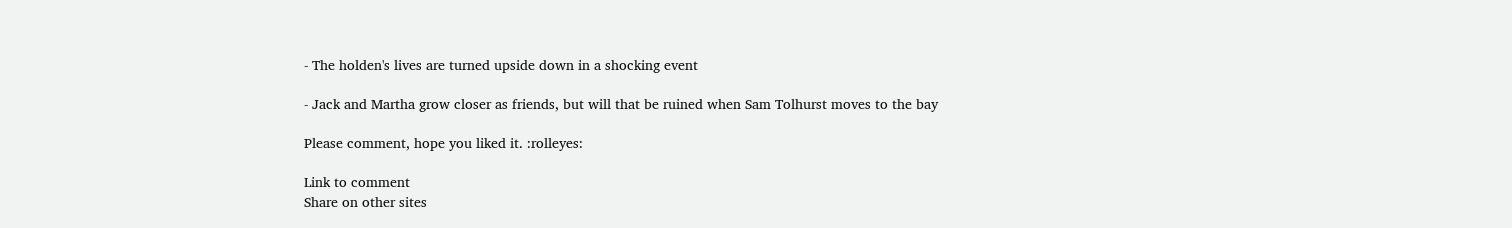- The holden's lives are turned upside down in a shocking event

- Jack and Martha grow closer as friends, but will that be ruined when Sam Tolhurst moves to the bay

Please comment, hope you liked it. :rolleyes:

Link to comment
Share on other sites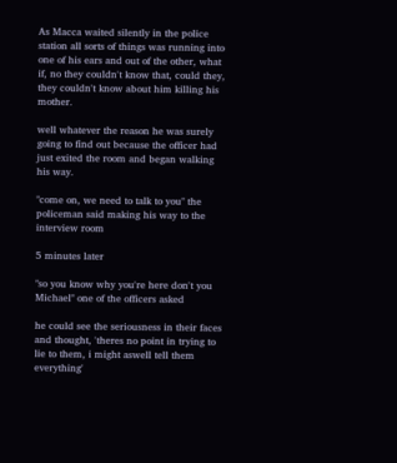As Macca waited silently in the police station all sorts of things was running into one of his ears and out of the other, what if, no they couldn't know that, could they, they couldn't know about him killing his mother.

well whatever the reason he was surely going to find out because the officer had just exited the room and began walking his way.

"come on, we need to talk to you" the policeman said making his way to the interview room

5 minutes later

"so you know why you're here don't you Michael" one of the officers asked

he could see the seriousness in their faces and thought, 'theres no point in trying to lie to them, i might aswell tell them everything'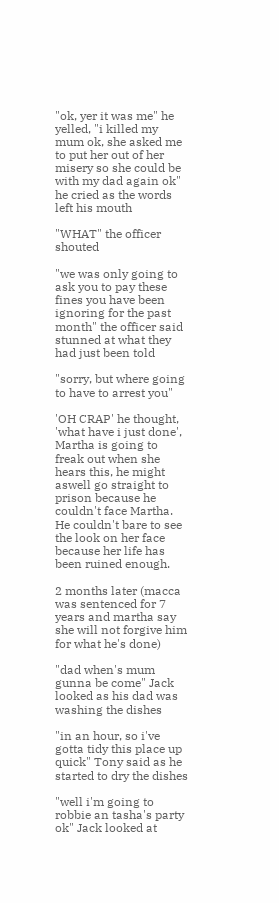"ok, yer it was me" he yelled, "i killed my mum ok, she asked me to put her out of her misery so she could be with my dad again ok" he cried as the words left his mouth

"WHAT" the officer shouted

"we was only going to ask you to pay these fines you have been ignoring for the past month" the officer said stunned at what they had just been told

"sorry, but where going to have to arrest you"

'OH CRAP' he thought, 'what have i just done', Martha is going to freak out when she hears this, he might aswell go straight to prison because he couldn't face Martha. He couldn't bare to see the look on her face because her life has been ruined enough.

2 months later (macca was sentenced for 7 years and martha say she will not forgive him for what he's done)

"dad when's mum gunna be come" Jack looked as his dad was washing the dishes

"in an hour, so i've gotta tidy this place up quick" Tony said as he started to dry the dishes

"well i'm going to robbie an tasha's party ok" Jack looked at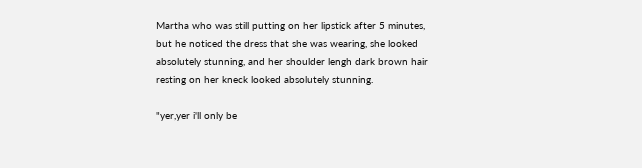Martha who was still putting on her lipstick after 5 minutes, but he noticed the dress that she was wearing, she looked absolutely stunning, and her shoulder lengh dark brown hair resting on her kneck looked absolutely stunning.

"yer,yer i'll only be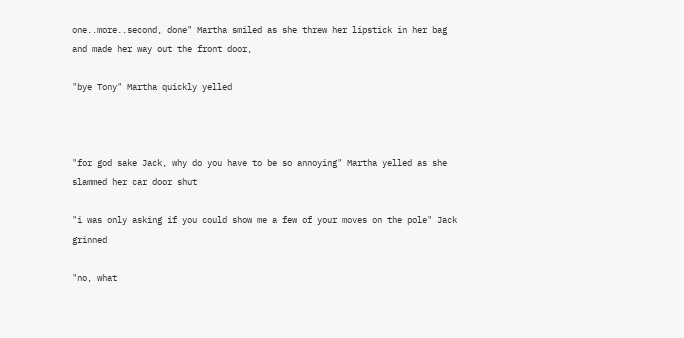one..more..second, done" Martha smiled as she threw her lipstick in her bag and made her way out the front door,

"bye Tony" Martha quickly yelled



"for god sake Jack, why do you have to be so annoying" Martha yelled as she slammed her car door shut

"i was only asking if you could show me a few of your moves on the pole" Jack grinned

"no, what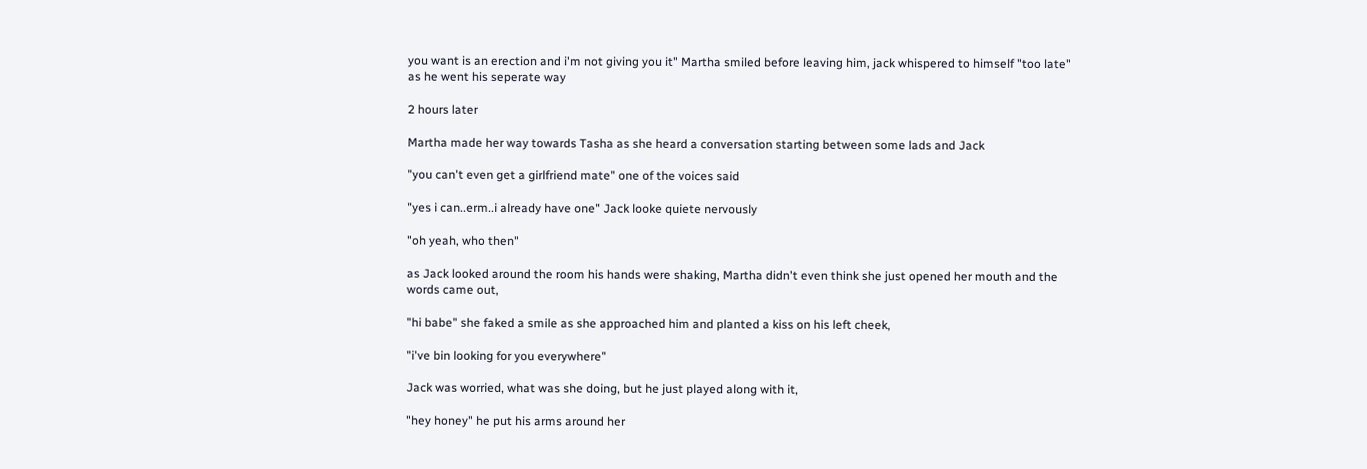you want is an erection and i'm not giving you it" Martha smiled before leaving him, jack whispered to himself "too late" as he went his seperate way

2 hours later

Martha made her way towards Tasha as she heard a conversation starting between some lads and Jack

"you can't even get a girlfriend mate" one of the voices said

"yes i can..erm..i already have one" Jack looke quiete nervously

"oh yeah, who then"

as Jack looked around the room his hands were shaking, Martha didn't even think she just opened her mouth and the words came out,

"hi babe" she faked a smile as she approached him and planted a kiss on his left cheek,

"i've bin looking for you everywhere"

Jack was worried, what was she doing, but he just played along with it,

"hey honey" he put his arms around her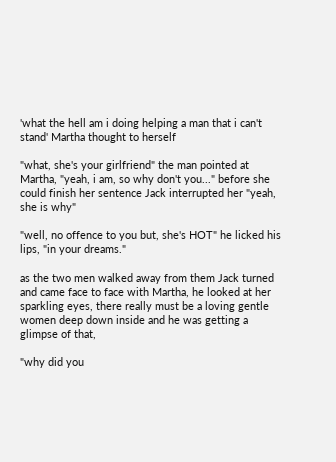'what the hell am i doing helping a man that i can't stand' Martha thought to herself

"what, she's your girlfriend" the man pointed at Martha, "yeah, i am, so why don't you..." before she could finish her sentence Jack interrupted her "yeah, she is why"

"well, no offence to you but, she's HOT" he licked his lips, "in your dreams."

as the two men walked away from them Jack turned and came face to face with Martha, he looked at her sparkling eyes, there really must be a loving gentle women deep down inside and he was getting a glimpse of that,

"why did you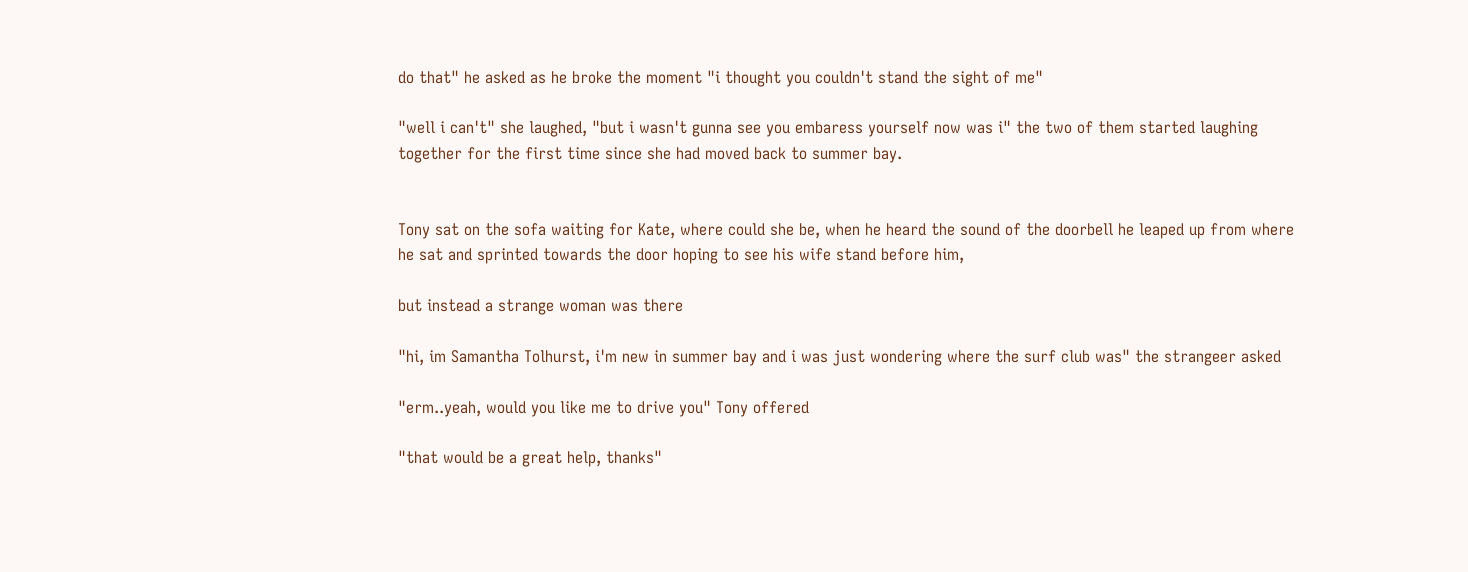do that" he asked as he broke the moment "i thought you couldn't stand the sight of me"

"well i can't" she laughed, "but i wasn't gunna see you embaress yourself now was i" the two of them started laughing together for the first time since she had moved back to summer bay.


Tony sat on the sofa waiting for Kate, where could she be, when he heard the sound of the doorbell he leaped up from where he sat and sprinted towards the door hoping to see his wife stand before him,

but instead a strange woman was there

"hi, im Samantha Tolhurst, i'm new in summer bay and i was just wondering where the surf club was" the strangeer asked

"erm..yeah, would you like me to drive you" Tony offered

"that would be a great help, thanks"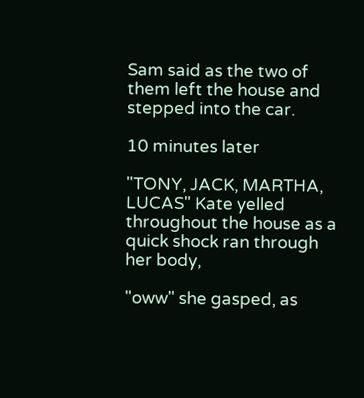Sam said as the two of them left the house and stepped into the car.

10 minutes later

"TONY, JACK, MARTHA, LUCAS" Kate yelled throughout the house as a quick shock ran through her body,

"oww" she gasped, as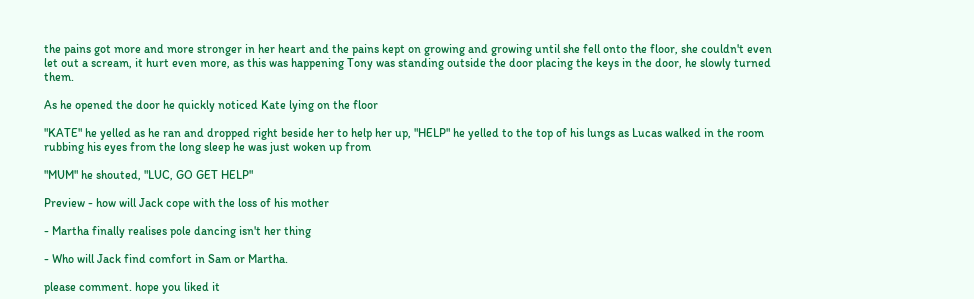the pains got more and more stronger in her heart and the pains kept on growing and growing until she fell onto the floor, she couldn't even let out a scream, it hurt even more, as this was happening Tony was standing outside the door placing the keys in the door, he slowly turned them.

As he opened the door he quickly noticed Kate lying on the floor

"KATE" he yelled as he ran and dropped right beside her to help her up, "HELP" he yelled to the top of his lungs as Lucas walked in the room rubbing his eyes from the long sleep he was just woken up from

"MUM" he shouted, "LUC, GO GET HELP"

Preview - how will Jack cope with the loss of his mother

- Martha finally realises pole dancing isn't her thing

- Who will Jack find comfort in Sam or Martha.

please comment. hope you liked it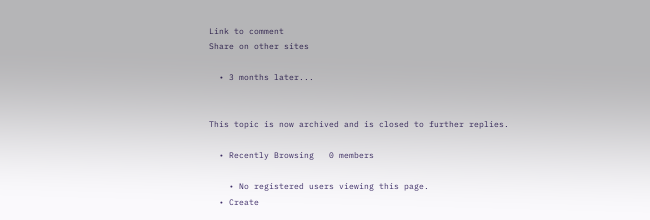Link to comment
Share on other sites

  • 3 months later...


This topic is now archived and is closed to further replies.

  • Recently Browsing   0 members

    • No registered users viewing this page.
  • Create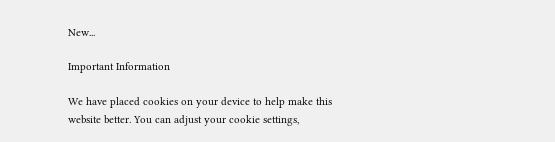New...

Important Information

We have placed cookies on your device to help make this website better. You can adjust your cookie settings,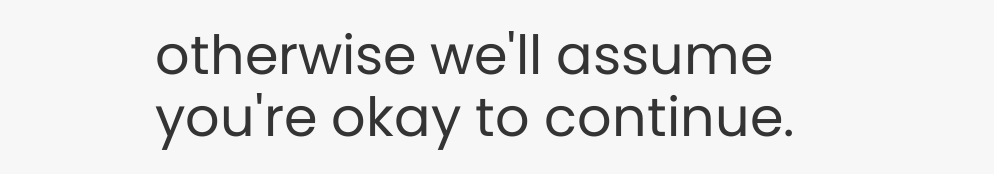otherwise we'll assume you're okay to continue.